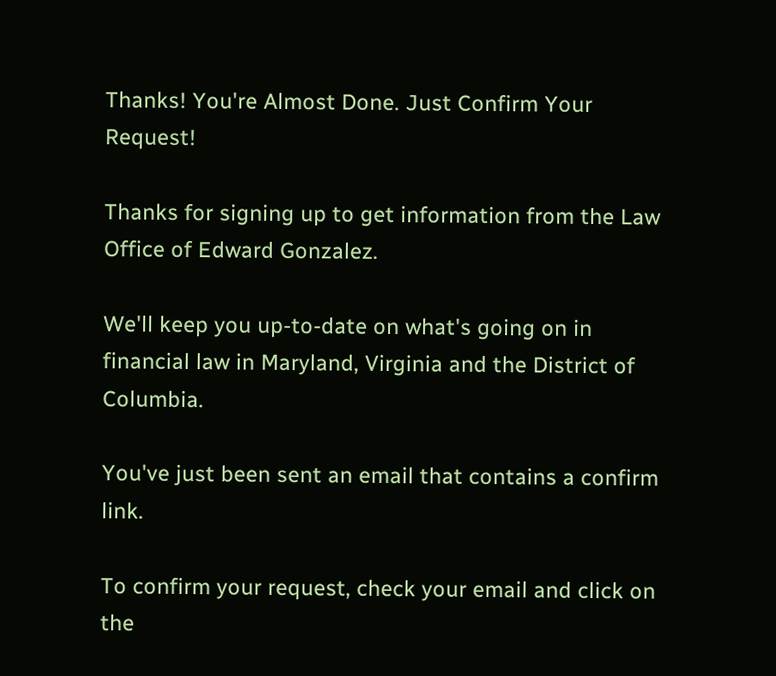Thanks! You're Almost Done. Just Confirm Your Request!

Thanks for signing up to get information from the Law Office of Edward Gonzalez.

We'll keep you up-to-date on what's going on in financial law in Maryland, Virginia and the District of Columbia.

You've just been sent an email that contains a confirm link.

To confirm your request, check your email and click on the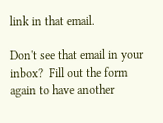link in that email.

Don't see that email in your inbox?  Fill out the form again to have another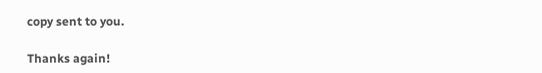copy sent to you.

Thanks again!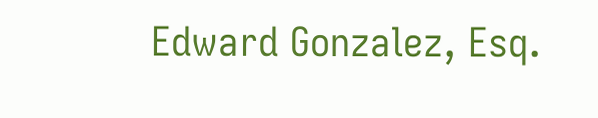Edward Gonzalez, Esq.